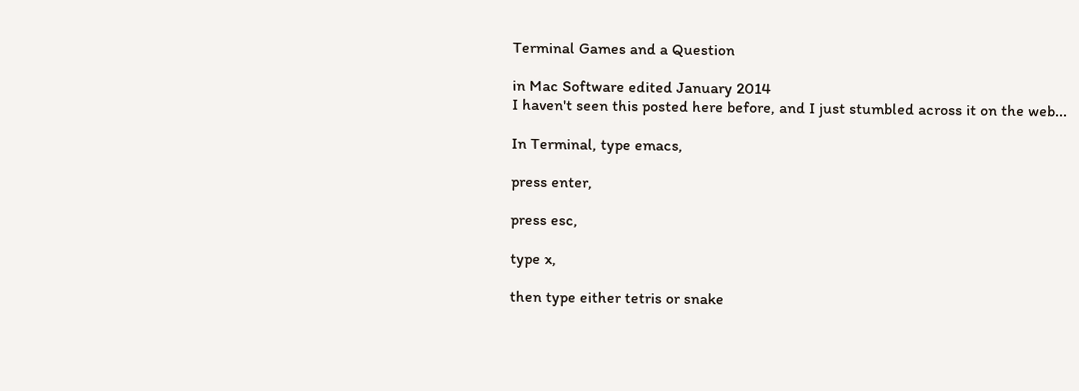Terminal Games and a Question

in Mac Software edited January 2014
I haven't seen this posted here before, and I just stumbled across it on the web...

In Terminal, type emacs,

press enter,

press esc,

type x,

then type either tetris or snake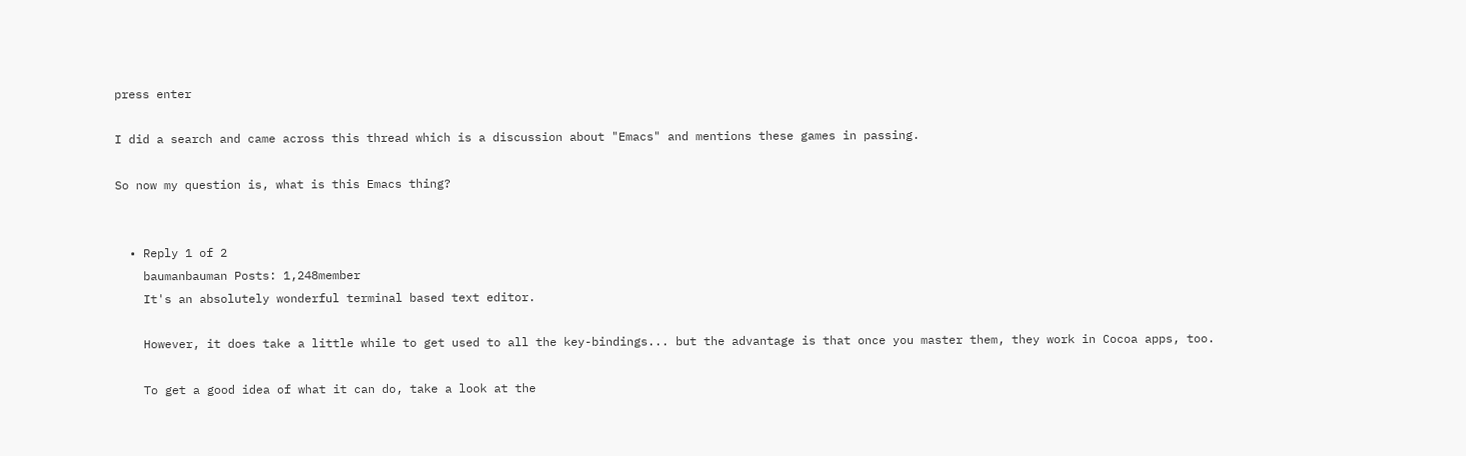press enter

I did a search and came across this thread which is a discussion about "Emacs" and mentions these games in passing.

So now my question is, what is this Emacs thing?


  • Reply 1 of 2
    baumanbauman Posts: 1,248member
    It's an absolutely wonderful terminal based text editor.

    However, it does take a little while to get used to all the key-bindings... but the advantage is that once you master them, they work in Cocoa apps, too.

    To get a good idea of what it can do, take a look at the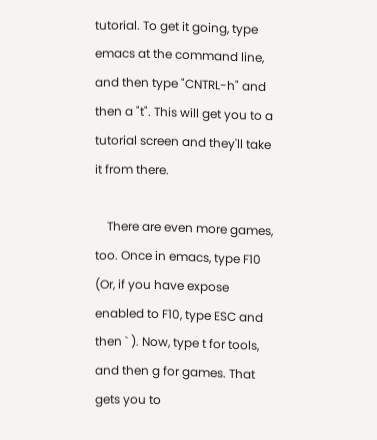tutorial. To get it going, type emacs at the command line, and then type "CNTRL-h" and then a "t". This will get you to a tutorial screen and they'll take it from there.

    There are even more games, too. Once in emacs, type F10 (Or, if you have expose enabled to F10, type ESC and then ` ). Now, type t for tools, and then g for games. That gets you to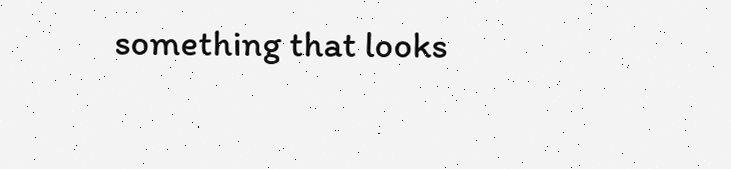something that looks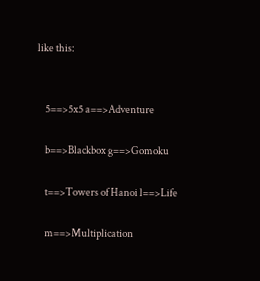like this:


    5==>5x5 a==>Adventure

    b==>Blackbox g==>Gomoku

    t==>Towers of Hanoi l==>Life

    m==>Multiplication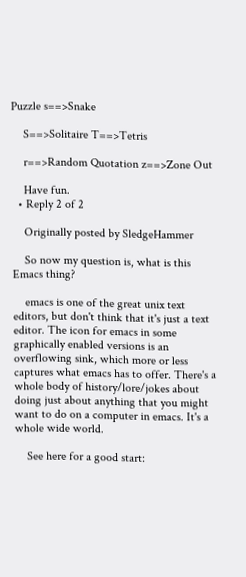Puzzle s==>Snake

    S==>Solitaire T==>Tetris

    r==>Random Quotation z==>Zone Out

    Have fun.
  • Reply 2 of 2

    Originally posted by SledgeHammer

    So now my question is, what is this Emacs thing?

    emacs is one of the great unix text editors, but don't think that it's just a text editor. The icon for emacs in some graphically enabled versions is an overflowing sink, which more or less captures what emacs has to offer. There's a whole body of history/lore/jokes about doing just about anything that you might want to do on a computer in emacs. It's a whole wide world.

    See here for a good start: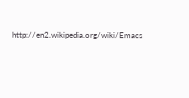http://en2.wikipedia.org/wiki/Emacs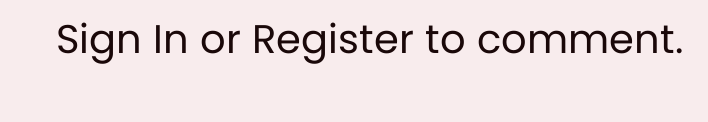Sign In or Register to comment.